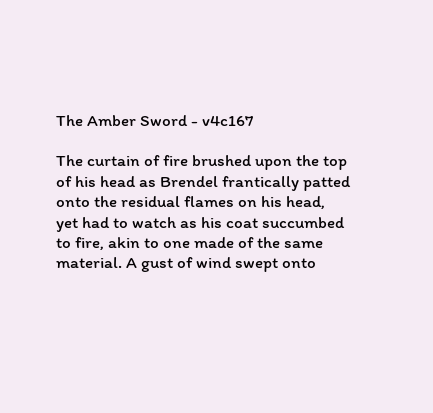The Amber Sword - v4c167

The curtain of fire brushed upon the top of his head as Brendel frantically patted onto the residual flames on his head, yet had to watch as his coat succumbed to fire, akin to one made of the same material. A gust of wind swept onto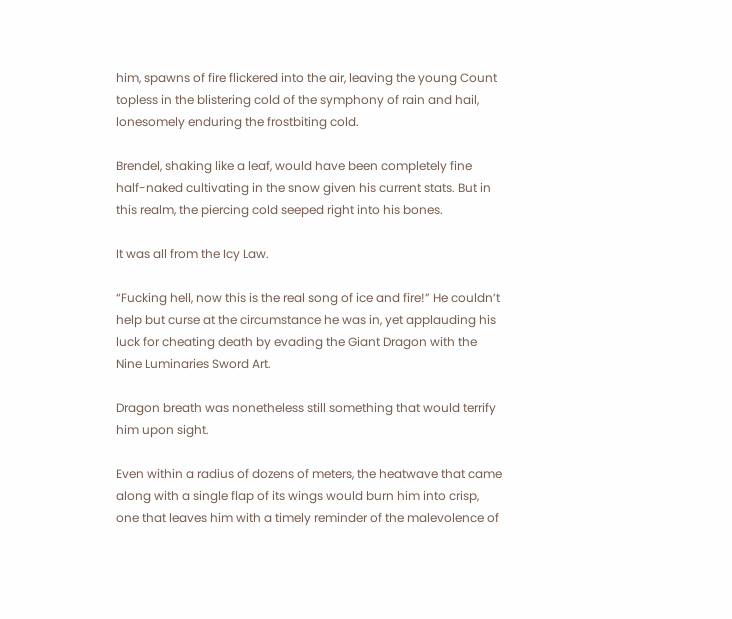him, spawns of fire flickered into the air, leaving the young Count topless in the blistering cold of the symphony of rain and hail, lonesomely enduring the frostbiting cold.

Brendel, shaking like a leaf, would have been completely fine half-naked cultivating in the snow given his current stats. But in this realm, the piercing cold seeped right into his bones.

It was all from the Icy Law.

“Fucking hell, now this is the real song of ice and fire!” He couldn’t help but curse at the circumstance he was in, yet applauding his luck for cheating death by evading the Giant Dragon with the Nine Luminaries Sword Art.

Dragon breath was nonetheless still something that would terrify him upon sight.

Even within a radius of dozens of meters, the heatwave that came along with a single flap of its wings would burn him into crisp, one that leaves him with a timely reminder of the malevolence of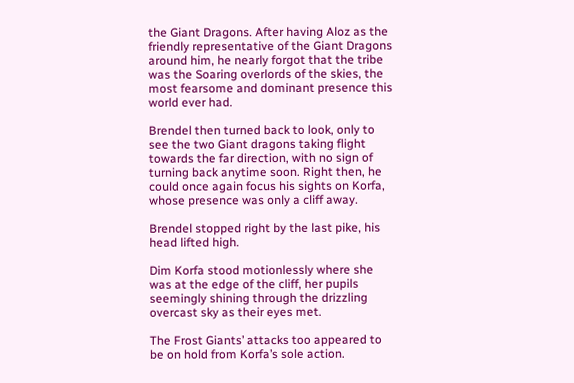the Giant Dragons. After having Aloz as the friendly representative of the Giant Dragons around him, he nearly forgot that the tribe was the Soaring overlords of the skies, the most fearsome and dominant presence this world ever had.

Brendel then turned back to look, only to see the two Giant dragons taking flight towards the far direction, with no sign of turning back anytime soon. Right then, he could once again focus his sights on Korfa, whose presence was only a cliff away.

Brendel stopped right by the last pike, his head lifted high.

Dim Korfa stood motionlessly where she was at the edge of the cliff, her pupils seemingly shining through the drizzling overcast sky as their eyes met.

The Frost Giants’ attacks too appeared to be on hold from Korfa’s sole action.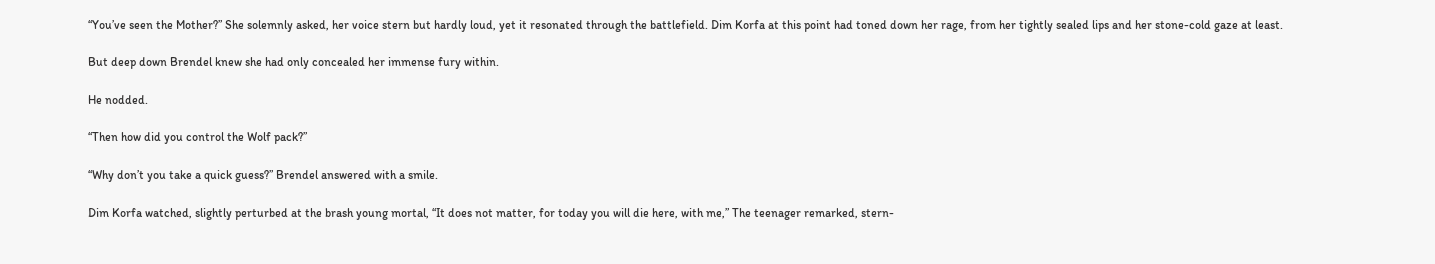“You’ve seen the Mother?” She solemnly asked, her voice stern but hardly loud, yet it resonated through the battlefield. Dim Korfa at this point had toned down her rage, from her tightly sealed lips and her stone-cold gaze at least.

But deep down Brendel knew she had only concealed her immense fury within.

He nodded.

“Then how did you control the Wolf pack?”

“Why don’t you take a quick guess?” Brendel answered with a smile.

Dim Korfa watched, slightly perturbed at the brash young mortal, “It does not matter, for today you will die here, with me,” The teenager remarked, stern-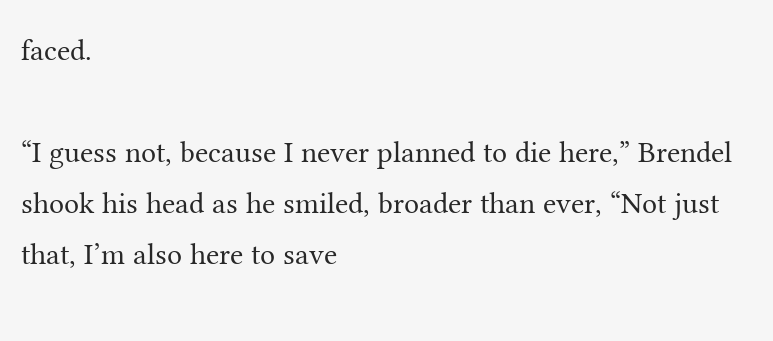faced.

“I guess not, because I never planned to die here,” Brendel shook his head as he smiled, broader than ever, “Not just that, I’m also here to save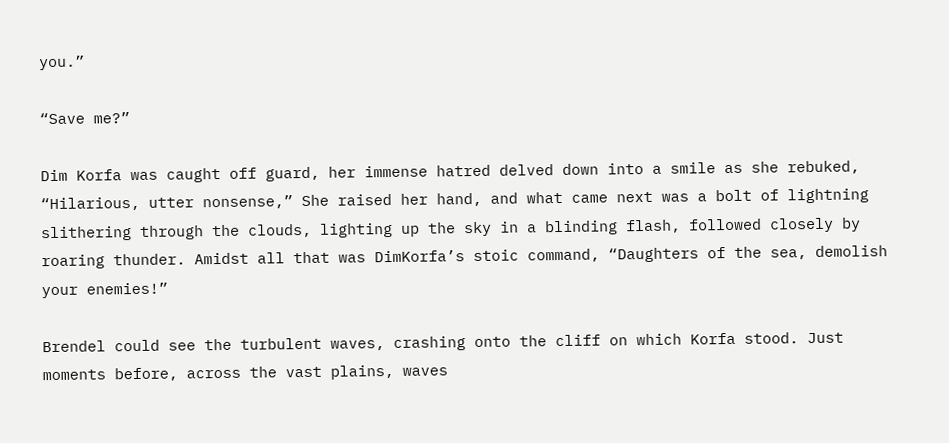you.”

“Save me?”

Dim Korfa was caught off guard, her immense hatred delved down into a smile as she rebuked, “Hilarious, utter nonsense,” She raised her hand, and what came next was a bolt of lightning slithering through the clouds, lighting up the sky in a blinding flash, followed closely by roaring thunder. Amidst all that was DimKorfa’s stoic command, “Daughters of the sea, demolish your enemies!”

Brendel could see the turbulent waves, crashing onto the cliff on which Korfa stood. Just moments before, across the vast plains, waves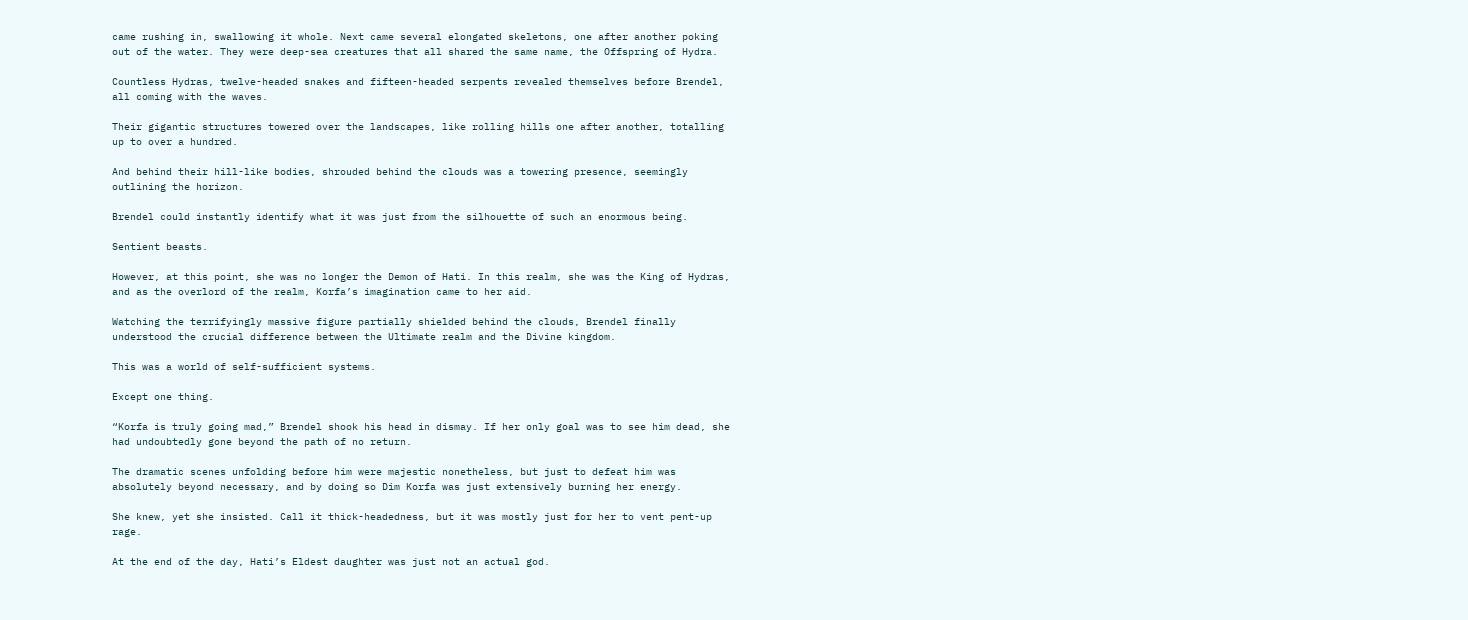came rushing in, swallowing it whole. Next came several elongated skeletons, one after another poking out of the water. They were deep-sea creatures that all shared the same name, the Offspring of Hydra.

Countless Hydras, twelve-headed snakes and fifteen-headed serpents revealed themselves before Brendel, all coming with the waves.

Their gigantic structures towered over the landscapes, like rolling hills one after another, totalling up to over a hundred.

And behind their hill-like bodies, shrouded behind the clouds was a towering presence, seemingly outlining the horizon.

Brendel could instantly identify what it was just from the silhouette of such an enormous being.

Sentient beasts.

However, at this point, she was no longer the Demon of Hati. In this realm, she was the King of Hydras, and as the overlord of the realm, Korfa’s imagination came to her aid.

Watching the terrifyingly massive figure partially shielded behind the clouds, Brendel finally understood the crucial difference between the Ultimate realm and the Divine kingdom.

This was a world of self-sufficient systems.

Except one thing.

“Korfa is truly going mad,” Brendel shook his head in dismay. If her only goal was to see him dead, she had undoubtedly gone beyond the path of no return.

The dramatic scenes unfolding before him were majestic nonetheless, but just to defeat him was absolutely beyond necessary, and by doing so Dim Korfa was just extensively burning her energy.

She knew, yet she insisted. Call it thick-headedness, but it was mostly just for her to vent pent-up rage.

At the end of the day, Hati’s Eldest daughter was just not an actual god.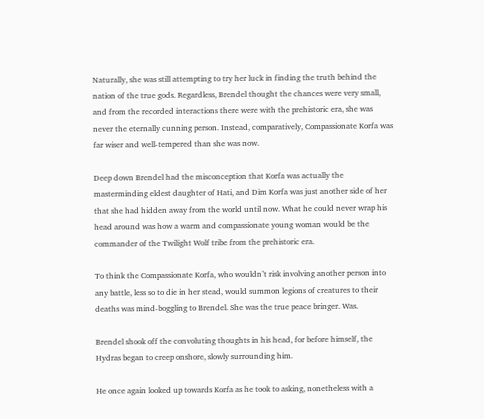Naturally, she was still attempting to try her luck in finding the truth behind the nation of the true gods. Regardless, Brendel thought the chances were very small, and from the recorded interactions there were with the prehistoric era, she was never the eternally cunning person. Instead, comparatively, Compassionate Korfa was far wiser and well-tempered than she was now.

Deep down Brendel had the misconception that Korfa was actually the masterminding eldest daughter of Hati, and Dim Korfa was just another side of her that she had hidden away from the world until now. What he could never wrap his head around was how a warm and compassionate young woman would be the commander of the Twilight Wolf tribe from the prehistoric era.

To think the Compassionate Korfa, who wouldn’t risk involving another person into any battle, less so to die in her stead, would summon legions of creatures to their deaths was mind-boggling to Brendel. She was the true peace bringer. Was.

Brendel shook off the convoluting thoughts in his head, for before himself, the Hydras began to creep onshore, slowly surrounding him.

He once again looked up towards Korfa as he took to asking, nonetheless with a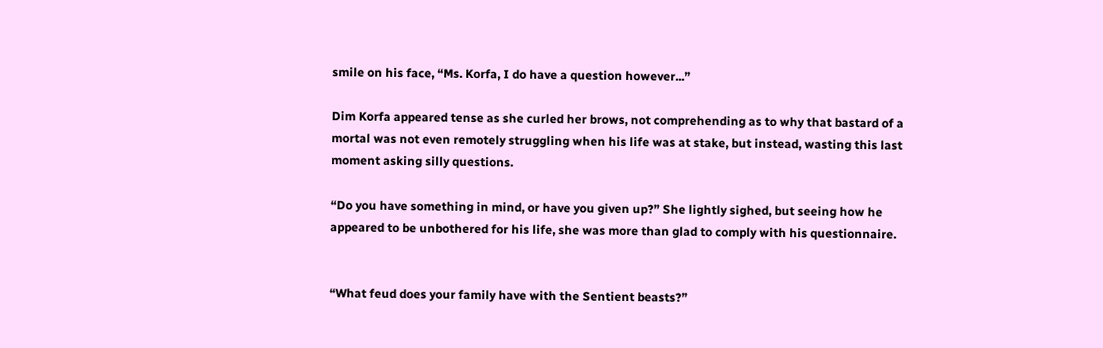smile on his face, “Ms. Korfa, I do have a question however...”

Dim Korfa appeared tense as she curled her brows, not comprehending as to why that bastard of a mortal was not even remotely struggling when his life was at stake, but instead, wasting this last moment asking silly questions.

“Do you have something in mind, or have you given up?” She lightly sighed, but seeing how he appeared to be unbothered for his life, she was more than glad to comply with his questionnaire.


“What feud does your family have with the Sentient beasts?”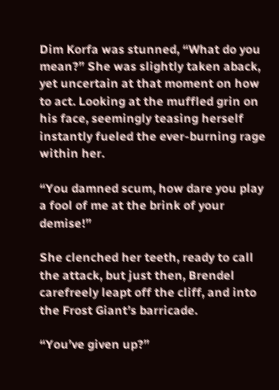Dim Korfa was stunned, “What do you mean?” She was slightly taken aback, yet uncertain at that moment on how to act. Looking at the muffled grin on his face, seemingly teasing herself instantly fueled the ever-burning rage within her.

“You damned scum, how dare you play a fool of me at the brink of your demise!”

She clenched her teeth, ready to call the attack, but just then, Brendel carefreely leapt off the cliff, and into the Frost Giant’s barricade.

“You’ve given up?”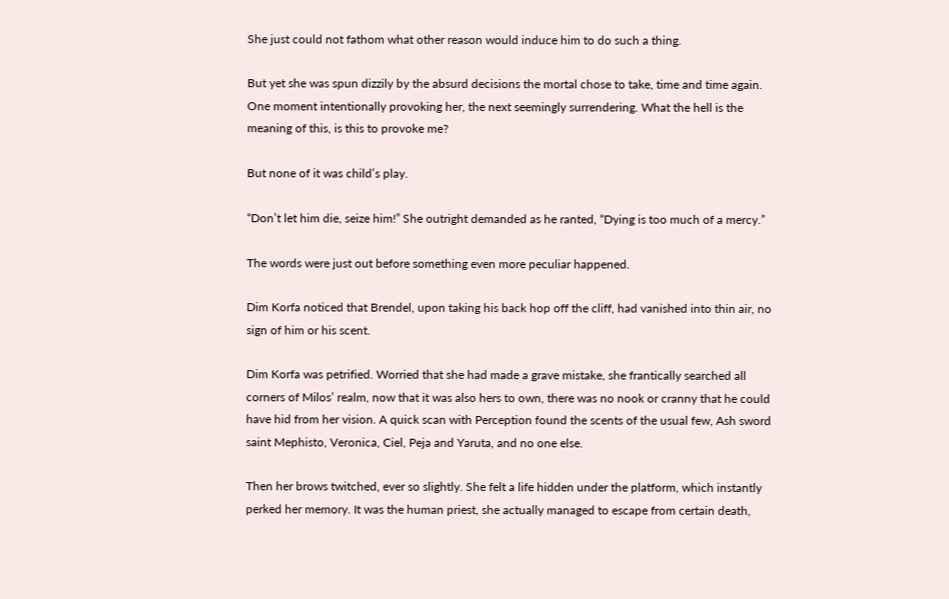She just could not fathom what other reason would induce him to do such a thing.

But yet she was spun dizzily by the absurd decisions the mortal chose to take, time and time again. One moment intentionally provoking her, the next seemingly surrendering. What the hell is the meaning of this, is this to provoke me?

But none of it was child’s play.

“Don’t let him die, seize him!” She outright demanded as he ranted, “Dying is too much of a mercy.”

The words were just out before something even more peculiar happened.

Dim Korfa noticed that Brendel, upon taking his back hop off the cliff, had vanished into thin air, no sign of him or his scent.

Dim Korfa was petrified. Worried that she had made a grave mistake, she frantically searched all corners of Milos’ realm, now that it was also hers to own, there was no nook or cranny that he could have hid from her vision. A quick scan with Perception found the scents of the usual few, Ash sword saint Mephisto, Veronica, Ciel, Peja and Yaruta, and no one else.

Then her brows twitched, ever so slightly. She felt a life hidden under the platform, which instantly perked her memory. It was the human priest, she actually managed to escape from certain death,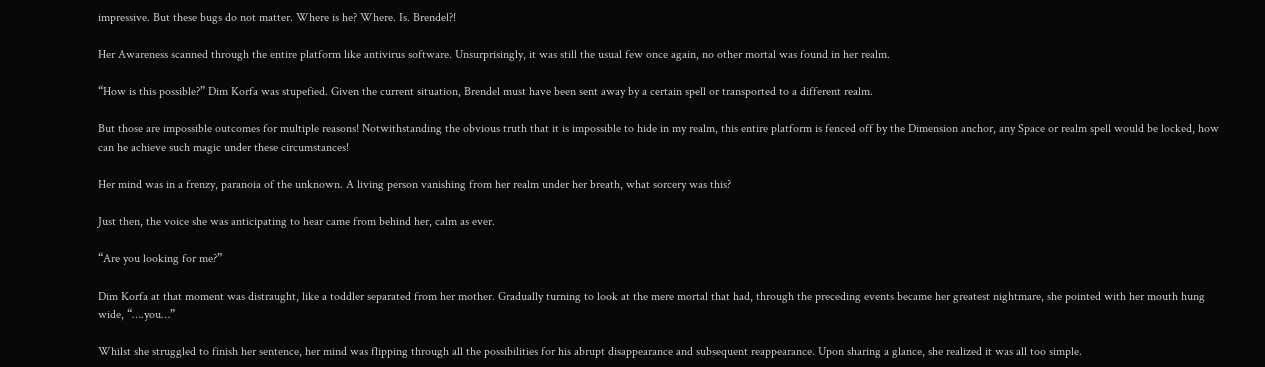impressive. But these bugs do not matter. Where is he? Where. Is. Brendel?!

Her Awareness scanned through the entire platform like antivirus software. Unsurprisingly, it was still the usual few once again, no other mortal was found in her realm.

“How is this possible?” Dim Korfa was stupefied. Given the current situation, Brendel must have been sent away by a certain spell or transported to a different realm.

But those are impossible outcomes for multiple reasons! Notwithstanding the obvious truth that it is impossible to hide in my realm, this entire platform is fenced off by the Dimension anchor, any Space or realm spell would be locked, how can he achieve such magic under these circumstances!

Her mind was in a frenzy, paranoia of the unknown. A living person vanishing from her realm under her breath, what sorcery was this?

Just then, the voice she was anticipating to hear came from behind her, calm as ever.

“Are you looking for me?”

Dim Korfa at that moment was distraught, like a toddler separated from her mother. Gradually turning to look at the mere mortal that had, through the preceding events became her greatest nightmare, she pointed with her mouth hung wide, “….you…”

Whilst she struggled to finish her sentence, her mind was flipping through all the possibilities for his abrupt disappearance and subsequent reappearance. Upon sharing a glance, she realized it was all too simple.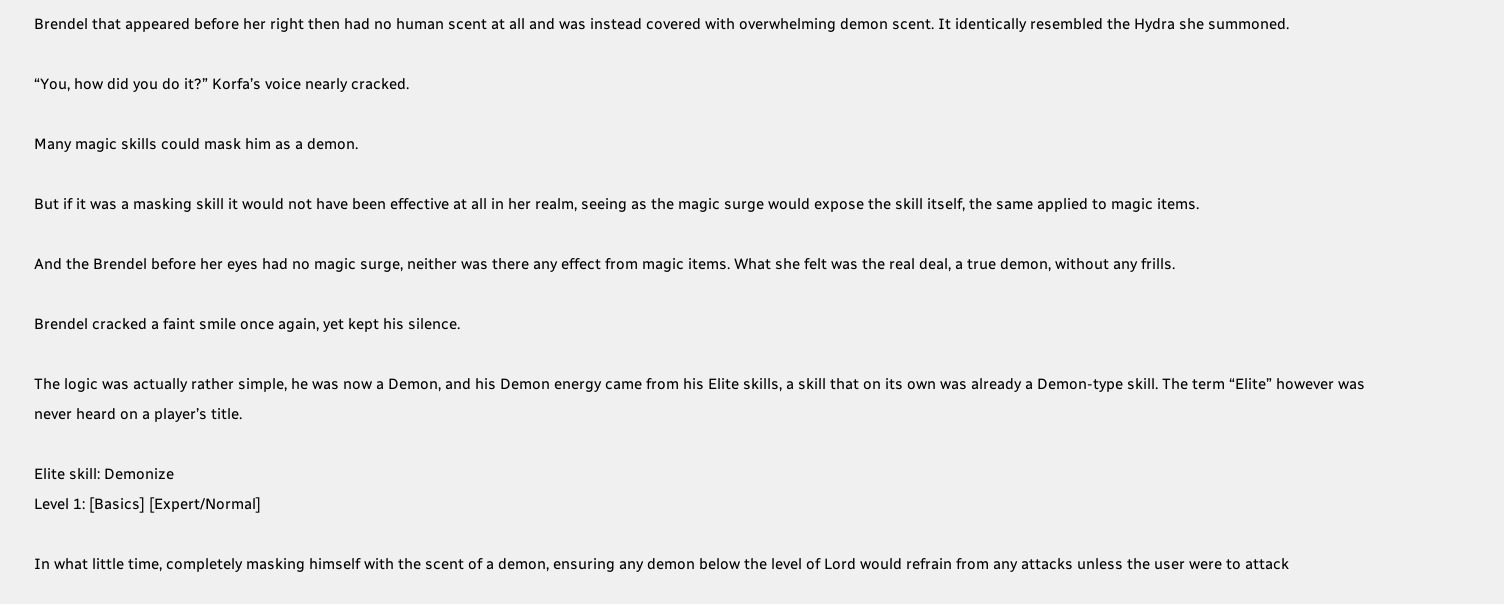Brendel that appeared before her right then had no human scent at all and was instead covered with overwhelming demon scent. It identically resembled the Hydra she summoned.

“You, how did you do it?” Korfa’s voice nearly cracked.

Many magic skills could mask him as a demon.

But if it was a masking skill it would not have been effective at all in her realm, seeing as the magic surge would expose the skill itself, the same applied to magic items.

And the Brendel before her eyes had no magic surge, neither was there any effect from magic items. What she felt was the real deal, a true demon, without any frills.

Brendel cracked a faint smile once again, yet kept his silence.

The logic was actually rather simple, he was now a Demon, and his Demon energy came from his Elite skills, a skill that on its own was already a Demon-type skill. The term “Elite” however was never heard on a player’s title.

Elite skill: Demonize
Level 1: [Basics] [Expert/Normal]

In what little time, completely masking himself with the scent of a demon, ensuring any demon below the level of Lord would refrain from any attacks unless the user were to attack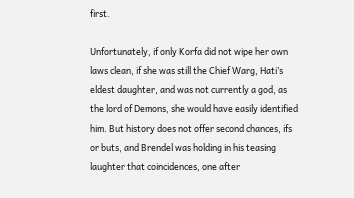first.

Unfortunately, if only Korfa did not wipe her own laws clean, if she was still the Chief Warg, Hati’s eldest daughter, and was not currently a god, as the lord of Demons, she would have easily identified him. But history does not offer second chances, ifs or buts, and Brendel was holding in his teasing laughter that coincidences, one after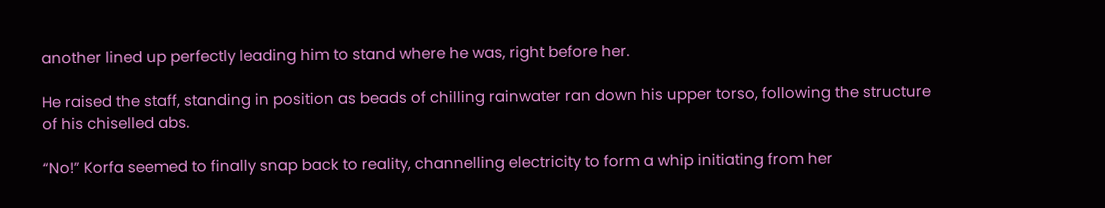another lined up perfectly leading him to stand where he was, right before her.

He raised the staff, standing in position as beads of chilling rainwater ran down his upper torso, following the structure of his chiselled abs.

“No!” Korfa seemed to finally snap back to reality, channelling electricity to form a whip initiating from her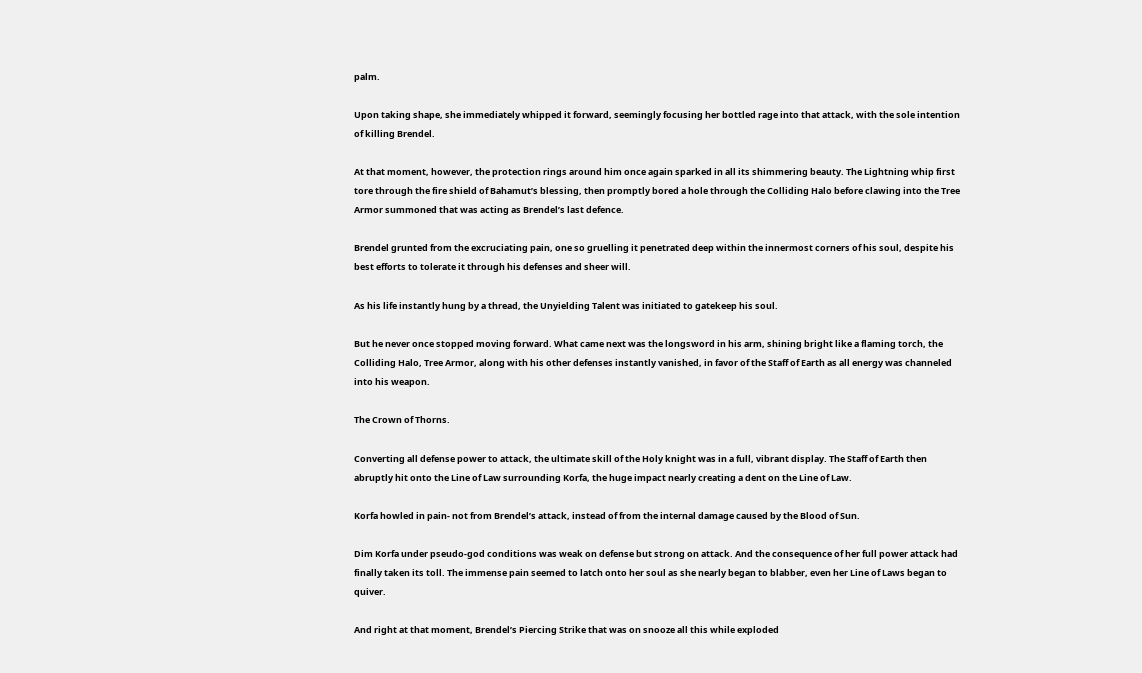palm.

Upon taking shape, she immediately whipped it forward, seemingly focusing her bottled rage into that attack, with the sole intention of killing Brendel.

At that moment, however, the protection rings around him once again sparked in all its shimmering beauty. The Lightning whip first tore through the fire shield of Bahamut’s blessing, then promptly bored a hole through the Colliding Halo before clawing into the Tree Armor summoned that was acting as Brendel’s last defence.

Brendel grunted from the excruciating pain, one so gruelling it penetrated deep within the innermost corners of his soul, despite his best efforts to tolerate it through his defenses and sheer will.

As his life instantly hung by a thread, the Unyielding Talent was initiated to gatekeep his soul.

But he never once stopped moving forward. What came next was the longsword in his arm, shining bright like a flaming torch, the Colliding Halo, Tree Armor, along with his other defenses instantly vanished, in favor of the Staff of Earth as all energy was channeled into his weapon.

The Crown of Thorns.

Converting all defense power to attack, the ultimate skill of the Holy knight was in a full, vibrant display. The Staff of Earth then abruptly hit onto the Line of Law surrounding Korfa, the huge impact nearly creating a dent on the Line of Law.

Korfa howled in pain- not from Brendel’s attack, instead of from the internal damage caused by the Blood of Sun.

Dim Korfa under pseudo-god conditions was weak on defense but strong on attack. And the consequence of her full power attack had finally taken its toll. The immense pain seemed to latch onto her soul as she nearly began to blabber, even her Line of Laws began to quiver.

And right at that moment, Brendel’s Piercing Strike that was on snooze all this while exploded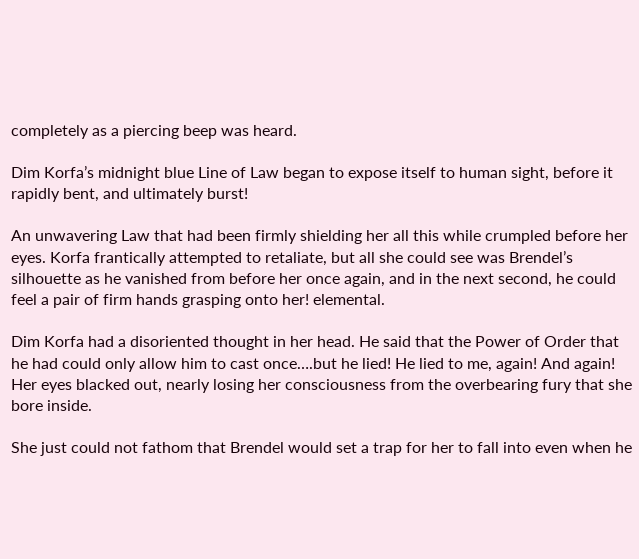completely as a piercing beep was heard.

Dim Korfa’s midnight blue Line of Law began to expose itself to human sight, before it rapidly bent, and ultimately burst!

An unwavering Law that had been firmly shielding her all this while crumpled before her eyes. Korfa frantically attempted to retaliate, but all she could see was Brendel’s silhouette as he vanished from before her once again, and in the next second, he could feel a pair of firm hands grasping onto her! elemental.

Dim Korfa had a disoriented thought in her head. He said that the Power of Order that he had could only allow him to cast once….but he lied! He lied to me, again! And again! Her eyes blacked out, nearly losing her consciousness from the overbearing fury that she bore inside.

She just could not fathom that Brendel would set a trap for her to fall into even when he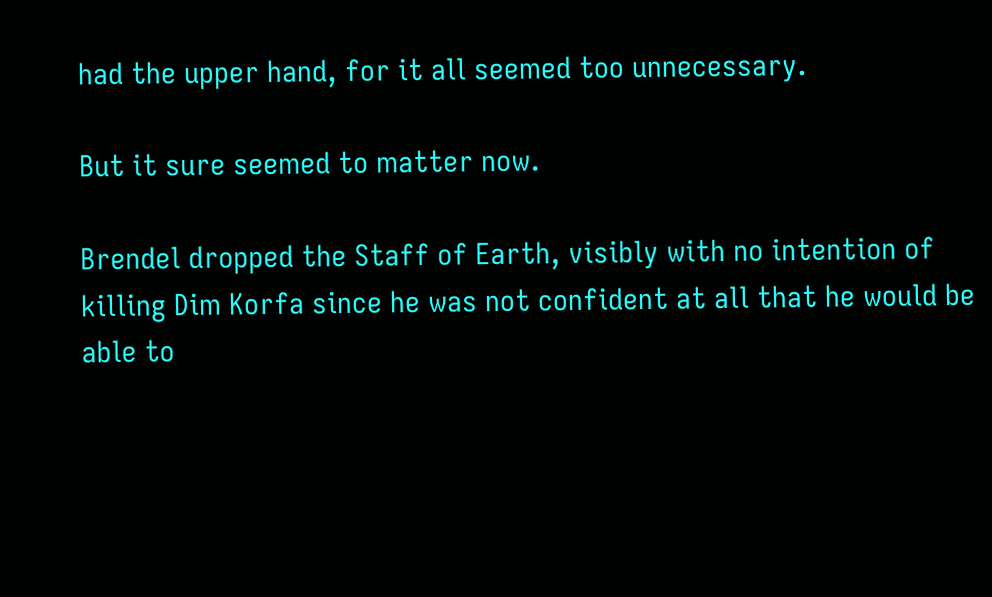had the upper hand, for it all seemed too unnecessary.

But it sure seemed to matter now.

Brendel dropped the Staff of Earth, visibly with no intention of killing Dim Korfa since he was not confident at all that he would be able to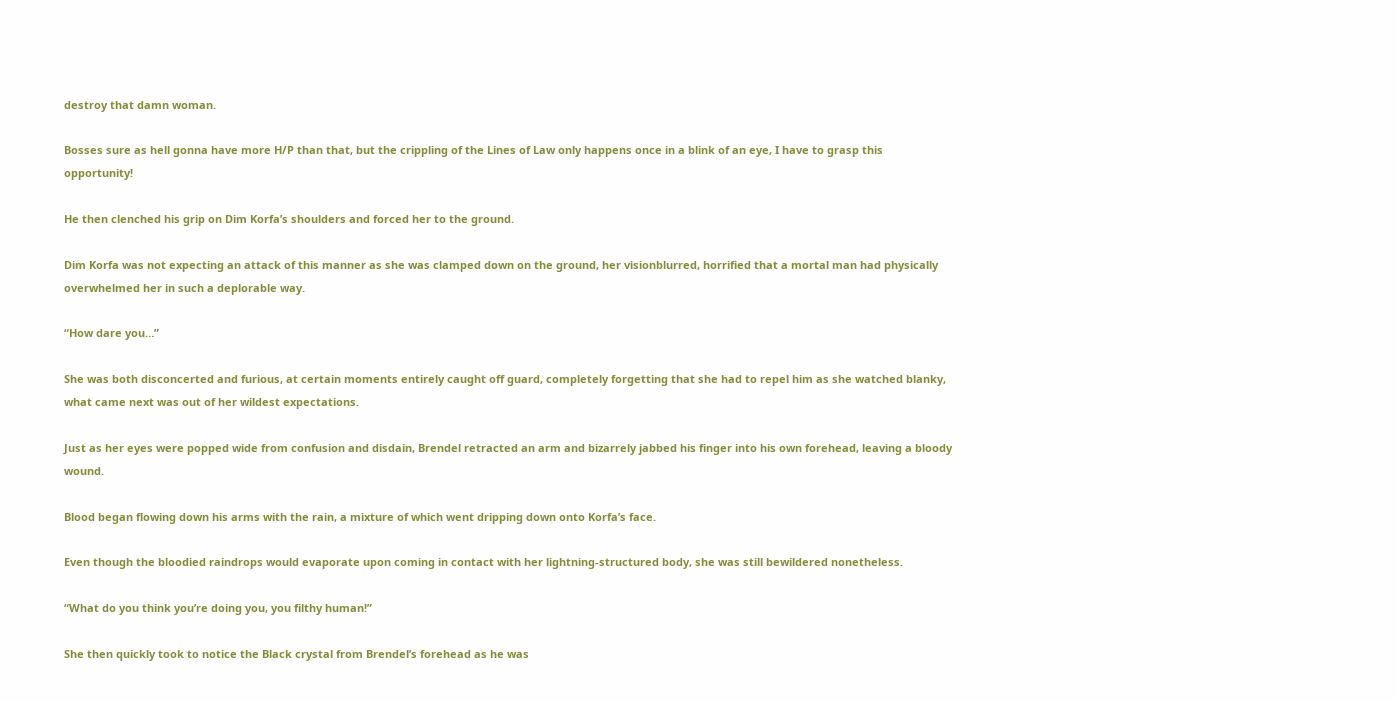destroy that damn woman.

Bosses sure as hell gonna have more H/P than that, but the crippling of the Lines of Law only happens once in a blink of an eye, I have to grasp this opportunity!

He then clenched his grip on Dim Korfa’s shoulders and forced her to the ground.

Dim Korfa was not expecting an attack of this manner as she was clamped down on the ground, her visionblurred, horrified that a mortal man had physically overwhelmed her in such a deplorable way.

“How dare you…”

She was both disconcerted and furious, at certain moments entirely caught off guard, completely forgetting that she had to repel him as she watched blanky, what came next was out of her wildest expectations.

Just as her eyes were popped wide from confusion and disdain, Brendel retracted an arm and bizarrely jabbed his finger into his own forehead, leaving a bloody wound.

Blood began flowing down his arms with the rain, a mixture of which went dripping down onto Korfa’s face.

Even though the bloodied raindrops would evaporate upon coming in contact with her lightning-structured body, she was still bewildered nonetheless.

“What do you think you’re doing you, you filthy human!”

She then quickly took to notice the Black crystal from Brendel’s forehead as he was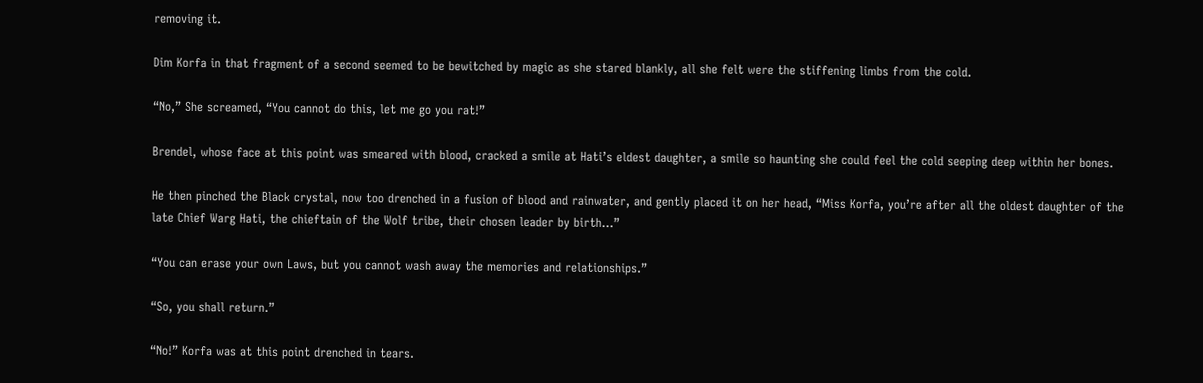removing it.

Dim Korfa in that fragment of a second seemed to be bewitched by magic as she stared blankly, all she felt were the stiffening limbs from the cold.

“No,” She screamed, “You cannot do this, let me go you rat!”

Brendel, whose face at this point was smeared with blood, cracked a smile at Hati’s eldest daughter, a smile so haunting she could feel the cold seeping deep within her bones.

He then pinched the Black crystal, now too drenched in a fusion of blood and rainwater, and gently placed it on her head, “Miss Korfa, you’re after all the oldest daughter of the late Chief Warg Hati, the chieftain of the Wolf tribe, their chosen leader by birth…”

“You can erase your own Laws, but you cannot wash away the memories and relationships.”

“So, you shall return.”

“No!” Korfa was at this point drenched in tears.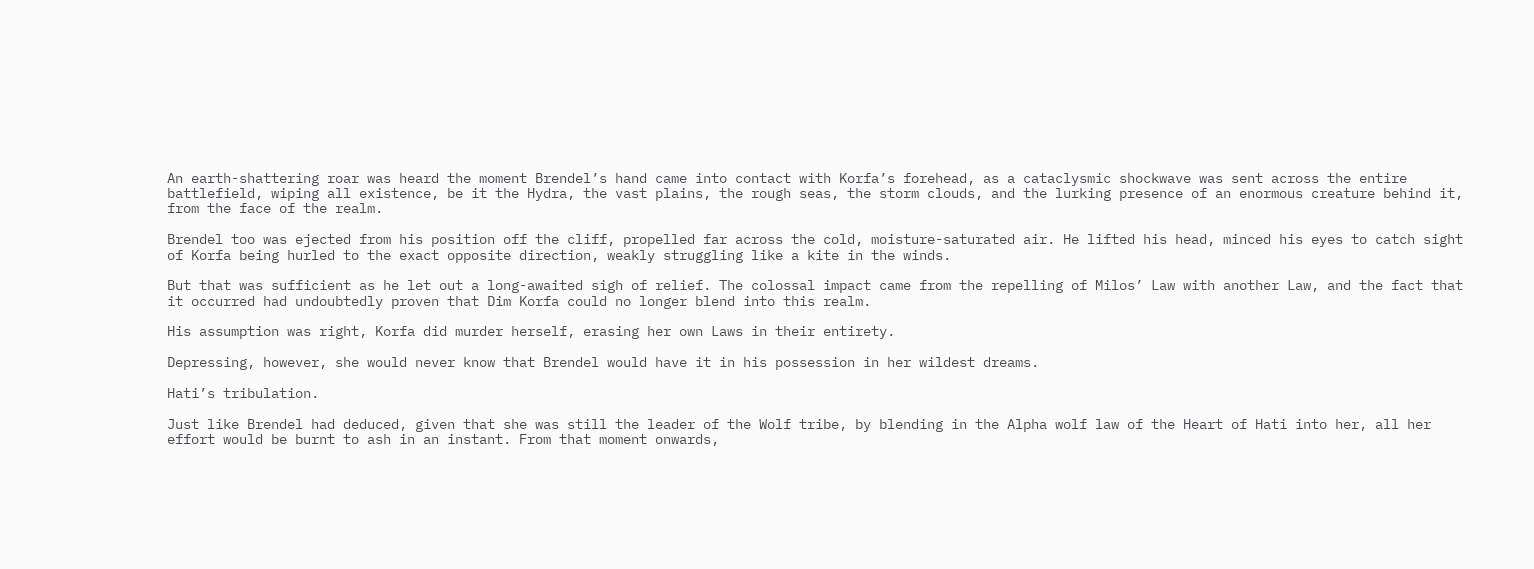An earth-shattering roar was heard the moment Brendel’s hand came into contact with Korfa’s forehead, as a cataclysmic shockwave was sent across the entire battlefield, wiping all existence, be it the Hydra, the vast plains, the rough seas, the storm clouds, and the lurking presence of an enormous creature behind it, from the face of the realm.

Brendel too was ejected from his position off the cliff, propelled far across the cold, moisture-saturated air. He lifted his head, minced his eyes to catch sight of Korfa being hurled to the exact opposite direction, weakly struggling like a kite in the winds.

But that was sufficient as he let out a long-awaited sigh of relief. The colossal impact came from the repelling of Milos’ Law with another Law, and the fact that it occurred had undoubtedly proven that Dim Korfa could no longer blend into this realm.

His assumption was right, Korfa did murder herself, erasing her own Laws in their entirety.

Depressing, however, she would never know that Brendel would have it in his possession in her wildest dreams.

Hati’s tribulation.

Just like Brendel had deduced, given that she was still the leader of the Wolf tribe, by blending in the Alpha wolf law of the Heart of Hati into her, all her effort would be burnt to ash in an instant. From that moment onwards,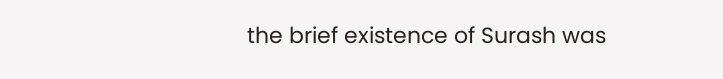the brief existence of Surash was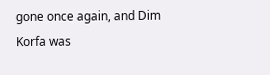gone once again, and Dim Korfa was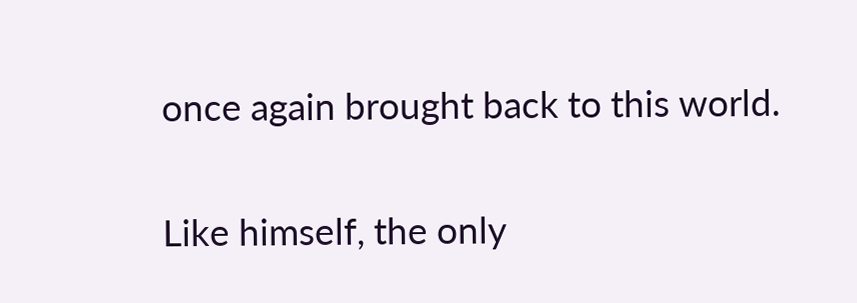once again brought back to this world.

Like himself, the only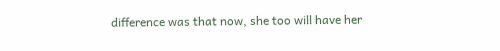difference was that now, she too will have her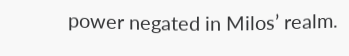power negated in Milos’ realm.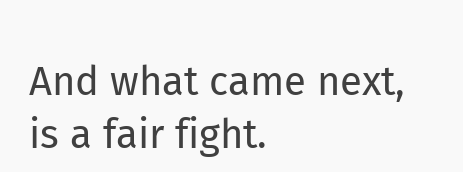And what came next, is a fair fight.